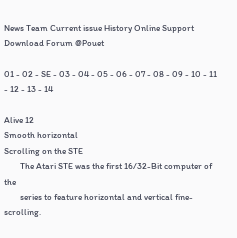News Team Current issue History Online Support Download Forum @Pouet

01 - 02 - SE - 03 - 04 - 05 - 06 - 07 - 08 - 09 - 10 - 11 - 12 - 13 - 14

Alive 12
Smooth horizontal
Scrolling on the STE
        The Atari STE was the first 16/32-Bit computer of the
        series to feature horizontal and vertical fine-scrolling.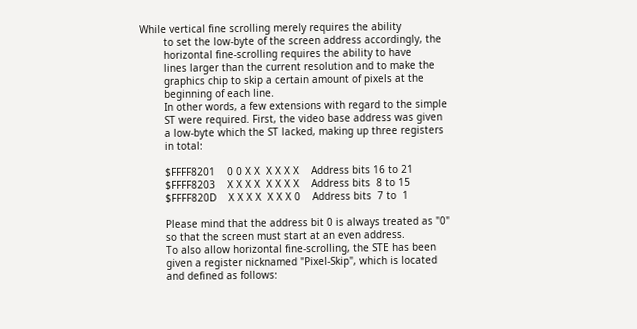While vertical fine scrolling merely requires the ability
        to set the low-byte of the screen address accordingly, the
        horizontal fine-scrolling requires the ability to have
        lines larger than the current resolution and to make the
        graphics chip to skip a certain amount of pixels at the
        beginning of each line.
        In other words, a few extensions with regard to the simple
        ST were required. First, the video base address was given
        a low-byte which the ST lacked, making up three registers
        in total:

        $FFFF8201    0 0 X X  X X X X    Address bits 16 to 21
        $FFFF8203    X X X X  X X X X    Address bits  8 to 15
        $FFFF820D    X X X X  X X X 0    Address bits  7 to  1

        Please mind that the address bit 0 is always treated as "0"
        so that the screen must start at an even address.
        To also allow horizontal fine-scrolling, the STE has been
        given a register nicknamed "Pixel-Skip", which is located
        and defined as follows: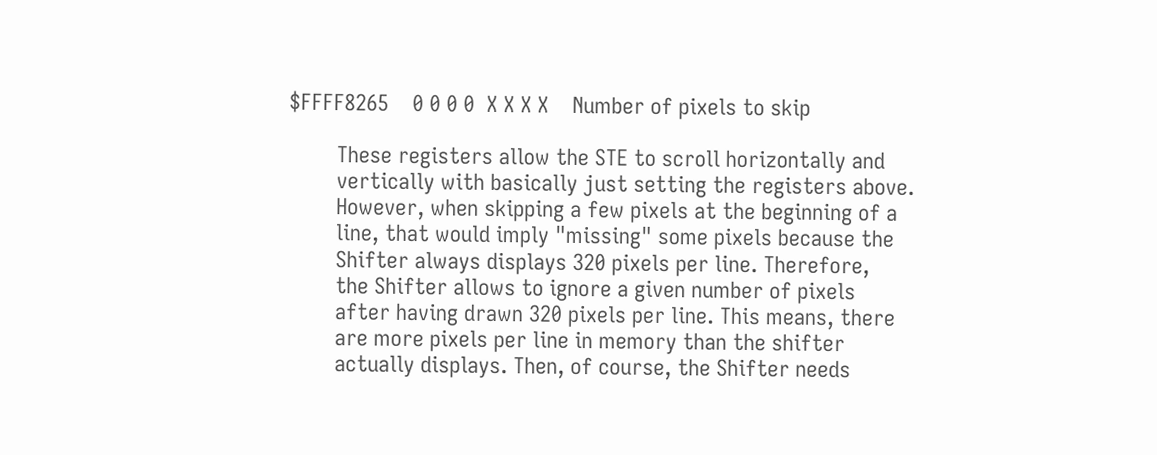$FFFF8265    0 0 0 0  X X X X    Number of pixels to skip

        These registers allow the STE to scroll horizontally and
        vertically with basically just setting the registers above.
        However, when skipping a few pixels at the beginning of a
        line, that would imply "missing" some pixels because the
        Shifter always displays 320 pixels per line. Therefore,
        the Shifter allows to ignore a given number of pixels
        after having drawn 320 pixels per line. This means, there
        are more pixels per line in memory than the shifter
        actually displays. Then, of course, the Shifter needs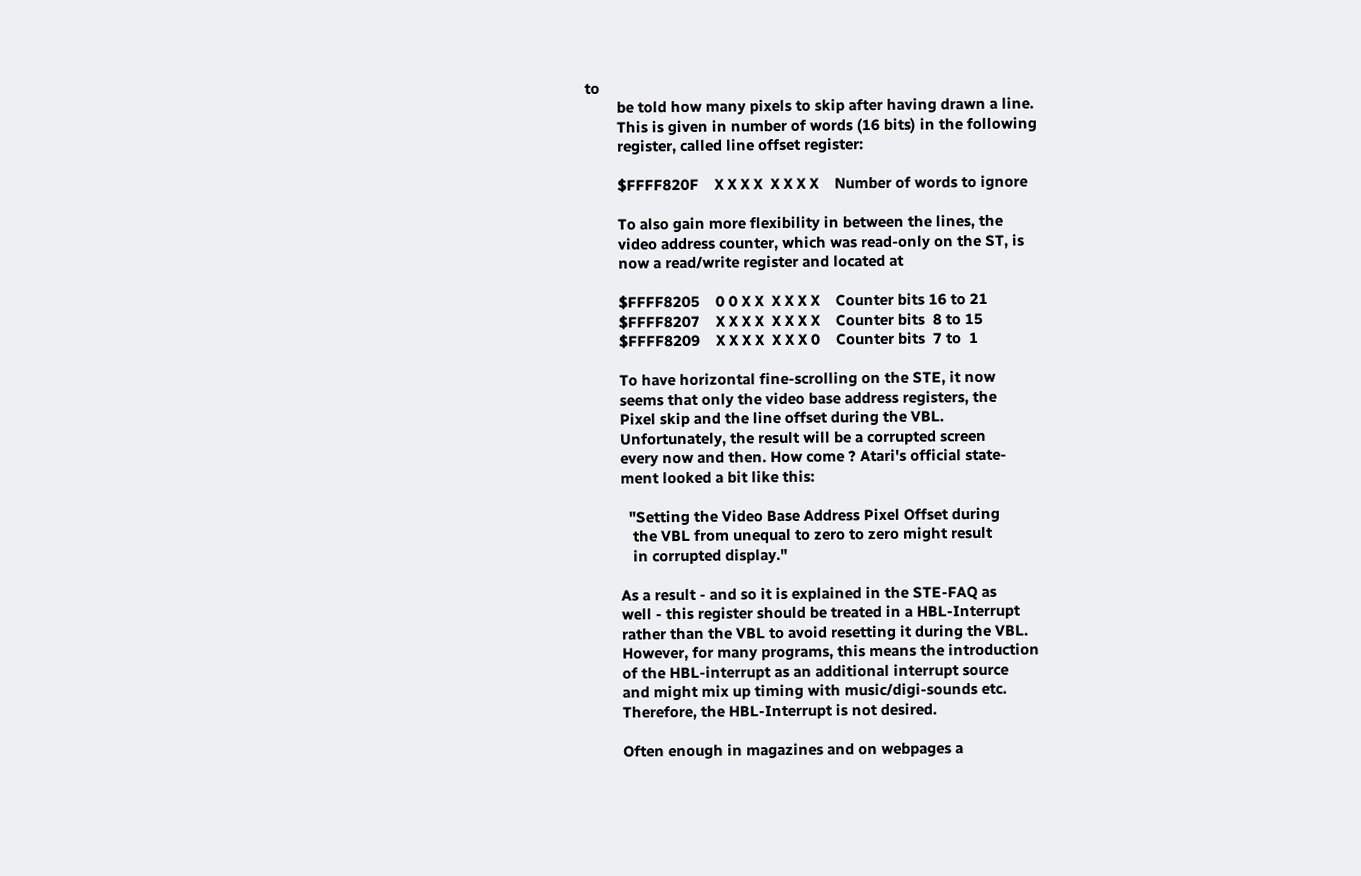to
        be told how many pixels to skip after having drawn a line.
        This is given in number of words (16 bits) in the following
        register, called line offset register:

        $FFFF820F    X X X X  X X X X    Number of words to ignore

        To also gain more flexibility in between the lines, the
        video address counter, which was read-only on the ST, is
        now a read/write register and located at

        $FFFF8205    0 0 X X  X X X X    Counter bits 16 to 21
        $FFFF8207    X X X X  X X X X    Counter bits  8 to 15
        $FFFF8209    X X X X  X X X 0    Counter bits  7 to  1

        To have horizontal fine-scrolling on the STE, it now
        seems that only the video base address registers, the
        Pixel skip and the line offset during the VBL.
        Unfortunately, the result will be a corrupted screen
        every now and then. How come ? Atari's official state-
        ment looked a bit like this:

          "Setting the Video Base Address Pixel Offset during
           the VBL from unequal to zero to zero might result
           in corrupted display."

        As a result - and so it is explained in the STE-FAQ as
        well - this register should be treated in a HBL-Interrupt
        rather than the VBL to avoid resetting it during the VBL.
        However, for many programs, this means the introduction
        of the HBL-interrupt as an additional interrupt source
        and might mix up timing with music/digi-sounds etc.
        Therefore, the HBL-Interrupt is not desired.

        Often enough in magazines and on webpages a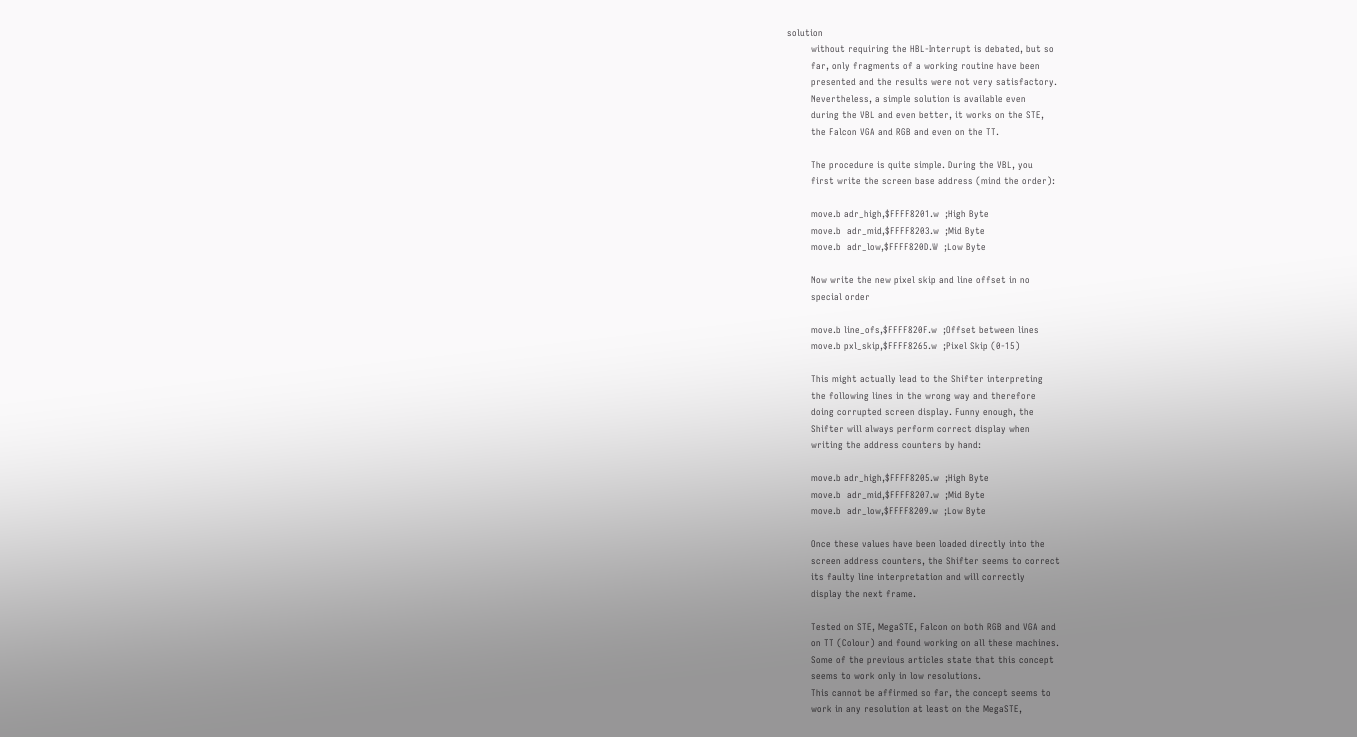solution
        without requiring the HBL-Interrupt is debated, but so
        far, only fragments of a working routine have been
        presented and the results were not very satisfactory.
        Nevertheless, a simple solution is available even
        during the VBL and even better, it works on the STE,
        the Falcon VGA and RGB and even on the TT.

        The procedure is quite simple. During the VBL, you
        first write the screen base address (mind the order):

        move.b adr_high,$FFFF8201.w  ;High Byte
        move.b  adr_mid,$FFFF8203.w  ;Mid Byte
        move.b  adr_low,$FFFF820D.W  ;Low Byte

        Now write the new pixel skip and line offset in no
        special order

        move.b line_ofs,$FFFF820F.w  ;Offset between lines
        move.b pxl_skip,$FFFF8265.w  ;Pixel Skip (0-15)

        This might actually lead to the Shifter interpreting
        the following lines in the wrong way and therefore
        doing corrupted screen display. Funny enough, the
        Shifter will always perform correct display when
        writing the address counters by hand:

        move.b adr_high,$FFFF8205.w  ;High Byte
        move.b  adr_mid,$FFFF8207.w  ;Mid Byte
        move.b  adr_low,$FFFF8209.w  ;Low Byte

        Once these values have been loaded directly into the
        screen address counters, the Shifter seems to correct
        its faulty line interpretation and will correctly
        display the next frame.

        Tested on STE, MegaSTE, Falcon on both RGB and VGA and
        on TT (Colour) and found working on all these machines.
        Some of the previous articles state that this concept
        seems to work only in low resolutions.
        This cannot be affirmed so far, the concept seems to
        work in any resolution at least on the MegaSTE,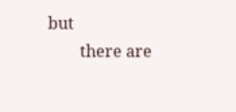but
        there are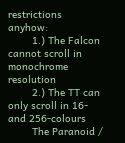restrictions anyhow:
        1.) The Falcon cannot scroll in monochrome resolution
        2.) The TT can only scroll in 16- and 256-colours
        The Paranoid /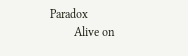Paradox
        Alive on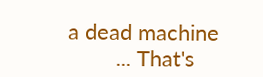a dead machine
        ... That's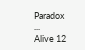Paradox ...
Alive 12